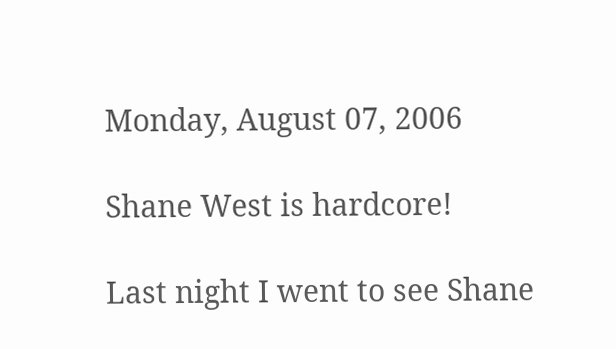Monday, August 07, 2006

Shane West is hardcore!

Last night I went to see Shane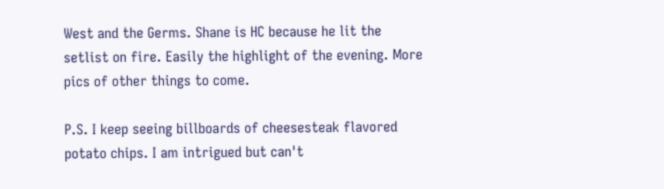West and the Germs. Shane is HC because he lit the setlist on fire. Easily the highlight of the evening. More pics of other things to come.

P.S. I keep seeing billboards of cheesesteak flavored potato chips. I am intrigued but can't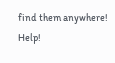find them anywhere! Help!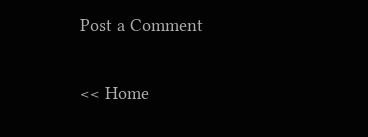Post a Comment

<< Home